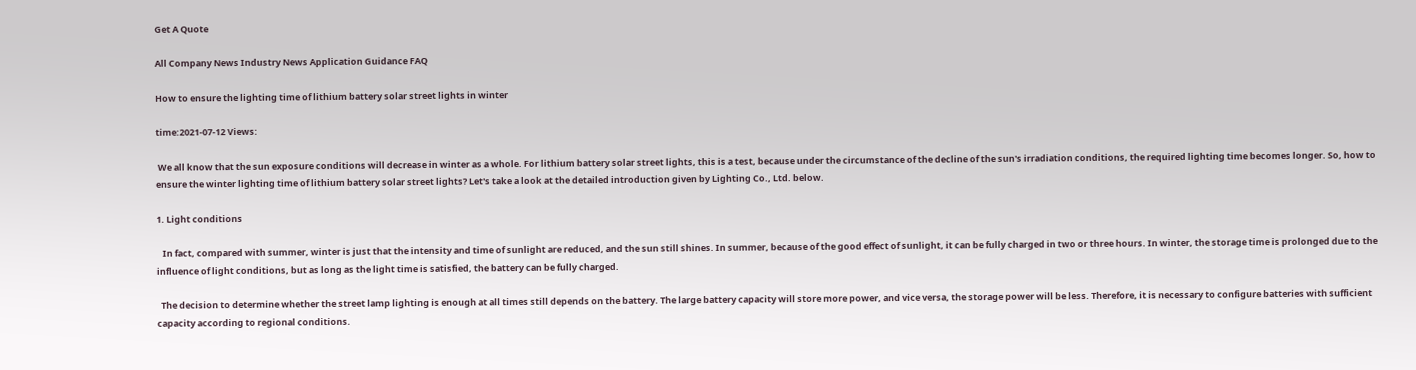Get A Quote

All Company News Industry News Application Guidance FAQ

How to ensure the lighting time of lithium battery solar street lights in winter

time:2021-07-12 Views:

 We all know that the sun exposure conditions will decrease in winter as a whole. For lithium battery solar street lights, this is a test, because under the circumstance of the decline of the sun's irradiation conditions, the required lighting time becomes longer. So, how to ensure the winter lighting time of lithium battery solar street lights? Let's take a look at the detailed introduction given by Lighting Co., Ltd. below.

1. Light conditions

   In fact, compared with summer, winter is just that the intensity and time of sunlight are reduced, and the sun still shines. In summer, because of the good effect of sunlight, it can be fully charged in two or three hours. In winter, the storage time is prolonged due to the influence of light conditions, but as long as the light time is satisfied, the battery can be fully charged.

  The decision to determine whether the street lamp lighting is enough at all times still depends on the battery. The large battery capacity will store more power, and vice versa, the storage power will be less. Therefore, it is necessary to configure batteries with sufficient capacity according to regional conditions.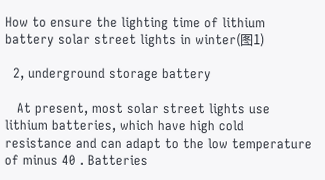How to ensure the lighting time of lithium battery solar street lights in winter(图1)

  2, underground storage battery

   At present, most solar street lights use lithium batteries, which have high cold resistance and can adapt to the low temperature of minus 40 . Batteries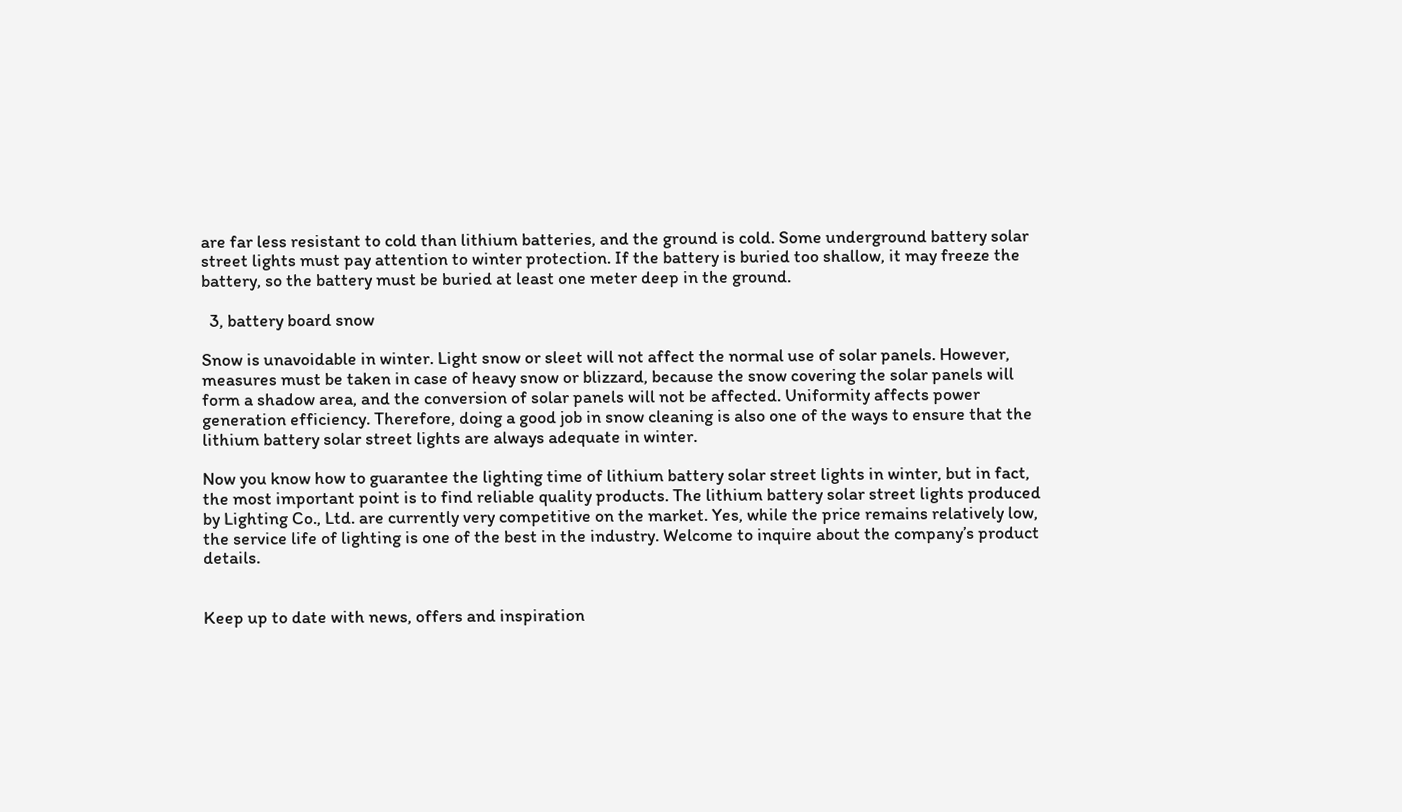are far less resistant to cold than lithium batteries, and the ground is cold. Some underground battery solar street lights must pay attention to winter protection. If the battery is buried too shallow, it may freeze the battery, so the battery must be buried at least one meter deep in the ground.

  3, battery board snow

Snow is unavoidable in winter. Light snow or sleet will not affect the normal use of solar panels. However, measures must be taken in case of heavy snow or blizzard, because the snow covering the solar panels will form a shadow area, and the conversion of solar panels will not be affected. Uniformity affects power generation efficiency. Therefore, doing a good job in snow cleaning is also one of the ways to ensure that the lithium battery solar street lights are always adequate in winter.

Now you know how to guarantee the lighting time of lithium battery solar street lights in winter, but in fact, the most important point is to find reliable quality products. The lithium battery solar street lights produced by Lighting Co., Ltd. are currently very competitive on the market. Yes, while the price remains relatively low, the service life of lighting is one of the best in the industry. Welcome to inquire about the company’s product details.


Keep up to date with news, offers and inspiration